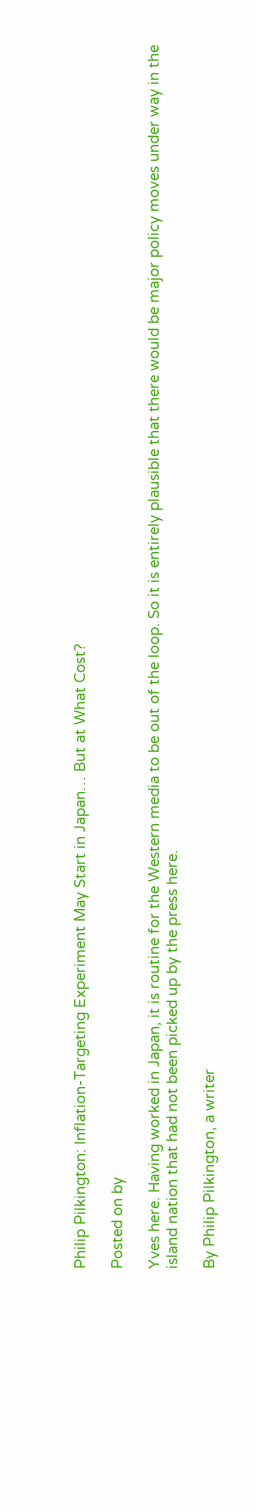Philip Pilkington: Inflation-Targeting Experiment May Start in Japan… But at What Cost?

Posted on by

Yves here. Having worked in Japan, it is routine for the Western media to be out of the loop. So it is entirely plausible that there would be major policy moves under way in the island nation that had not been picked up by the press here.

By Philip Pilkington, a writer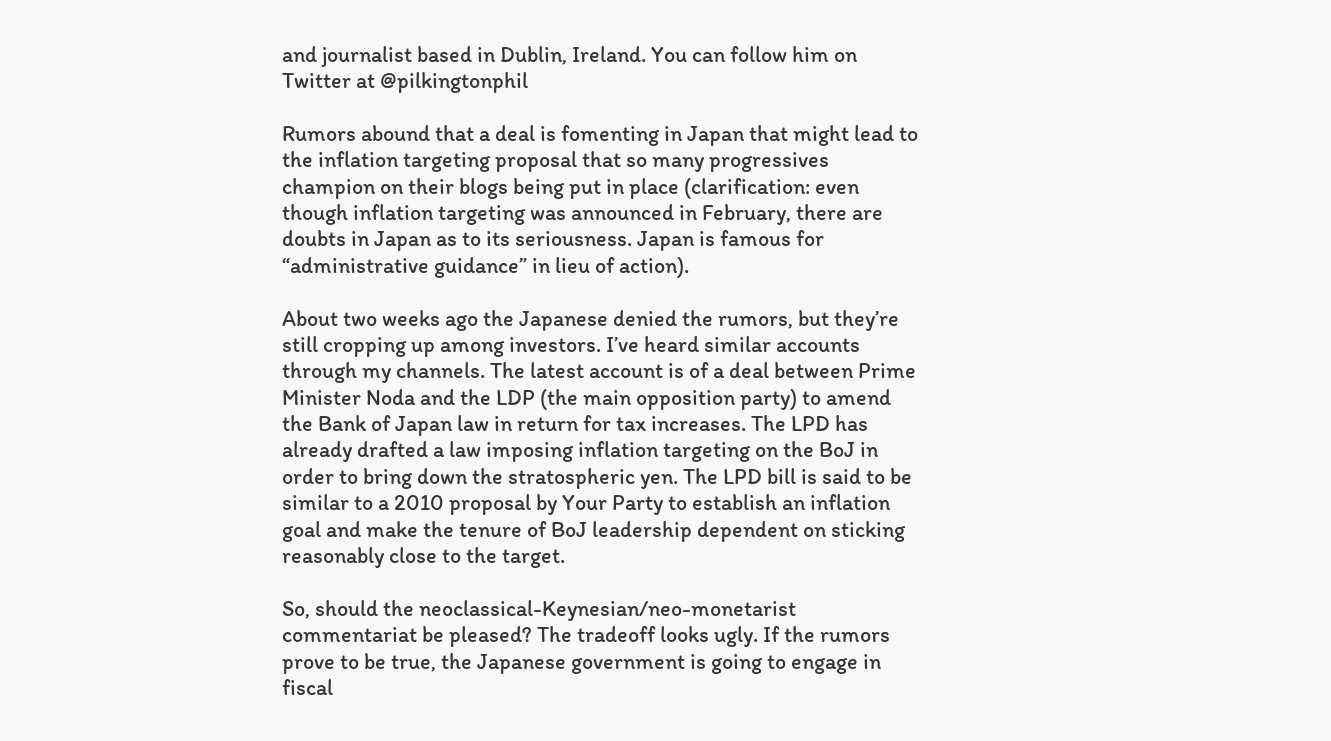and journalist based in Dublin, Ireland. You can follow him on Twitter at @pilkingtonphil

Rumors abound that a deal is fomenting in Japan that might lead to the inflation targeting proposal that so many progressives champion on their blogs being put in place (clarification: even though inflation targeting was announced in February, there are doubts in Japan as to its seriousness. Japan is famous for “administrative guidance” in lieu of action).

About two weeks ago the Japanese denied the rumors, but they’re still cropping up among investors. I’ve heard similar accounts through my channels. The latest account is of a deal between Prime Minister Noda and the LDP (the main opposition party) to amend the Bank of Japan law in return for tax increases. The LPD has already drafted a law imposing inflation targeting on the BoJ in order to bring down the stratospheric yen. The LPD bill is said to be similar to a 2010 proposal by Your Party to establish an inflation goal and make the tenure of BoJ leadership dependent on sticking reasonably close to the target.

So, should the neoclassical-Keynesian/neo-monetarist commentariat be pleased? The tradeoff looks ugly. If the rumors prove to be true, the Japanese government is going to engage in fiscal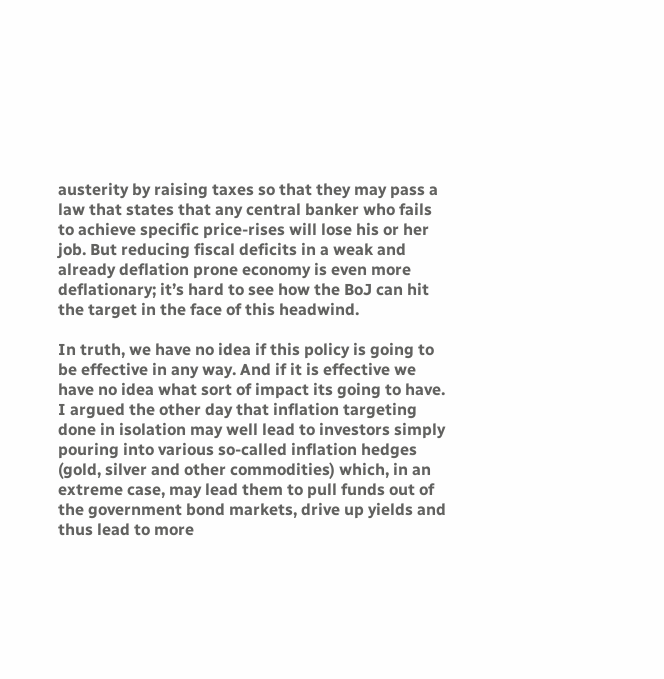austerity by raising taxes so that they may pass a law that states that any central banker who fails to achieve specific price-rises will lose his or her job. But reducing fiscal deficits in a weak and already deflation prone economy is even more deflationary; it’s hard to see how the BoJ can hit the target in the face of this headwind.

In truth, we have no idea if this policy is going to be effective in any way. And if it is effective we have no idea what sort of impact its going to have. I argued the other day that inflation targeting done in isolation may well lead to investors simply pouring into various so-called inflation hedges (gold, silver and other commodities) which, in an extreme case, may lead them to pull funds out of the government bond markets, drive up yields and thus lead to more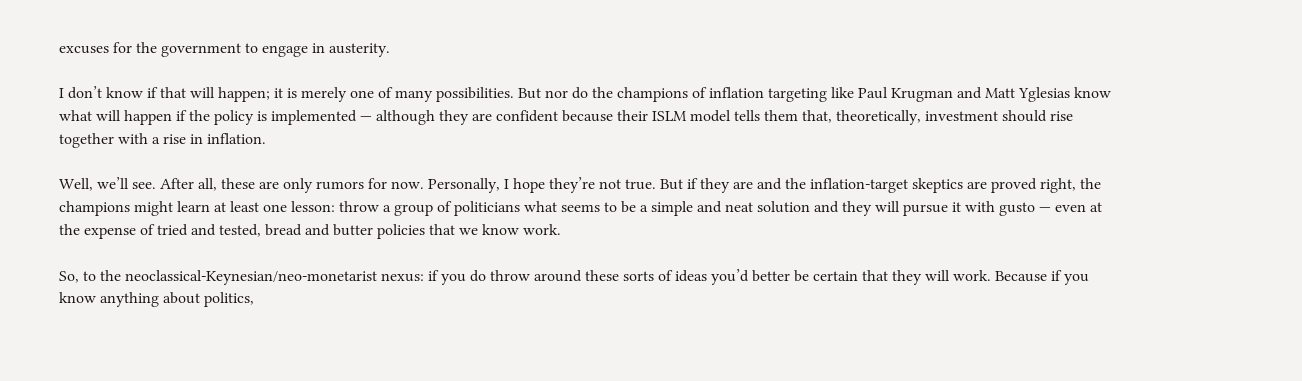excuses for the government to engage in austerity.

I don’t know if that will happen; it is merely one of many possibilities. But nor do the champions of inflation targeting like Paul Krugman and Matt Yglesias know what will happen if the policy is implemented — although they are confident because their ISLM model tells them that, theoretically, investment should rise together with a rise in inflation.

Well, we’ll see. After all, these are only rumors for now. Personally, I hope they’re not true. But if they are and the inflation-target skeptics are proved right, the champions might learn at least one lesson: throw a group of politicians what seems to be a simple and neat solution and they will pursue it with gusto — even at the expense of tried and tested, bread and butter policies that we know work.

So, to the neoclassical-Keynesian/neo-monetarist nexus: if you do throw around these sorts of ideas you’d better be certain that they will work. Because if you know anything about politics,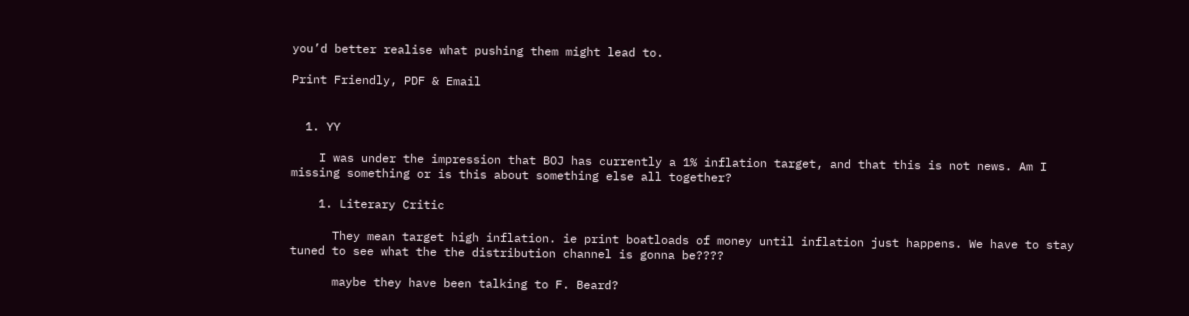you’d better realise what pushing them might lead to.

Print Friendly, PDF & Email


  1. YY

    I was under the impression that BOJ has currently a 1% inflation target, and that this is not news. Am I missing something or is this about something else all together?

    1. Literary Critic

      They mean target high inflation. ie print boatloads of money until inflation just happens. We have to stay tuned to see what the the distribution channel is gonna be????

      maybe they have been talking to F. Beard?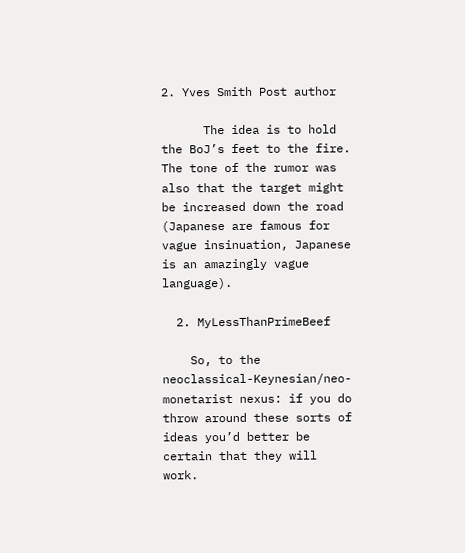2. Yves Smith Post author

      The idea is to hold the BoJ’s feet to the fire. The tone of the rumor was also that the target might be increased down the road (Japanese are famous for vague insinuation, Japanese is an amazingly vague language).

  2. MyLessThanPrimeBeef

    So, to the neoclassical-Keynesian/neo-monetarist nexus: if you do throw around these sorts of ideas you’d better be certain that they will work.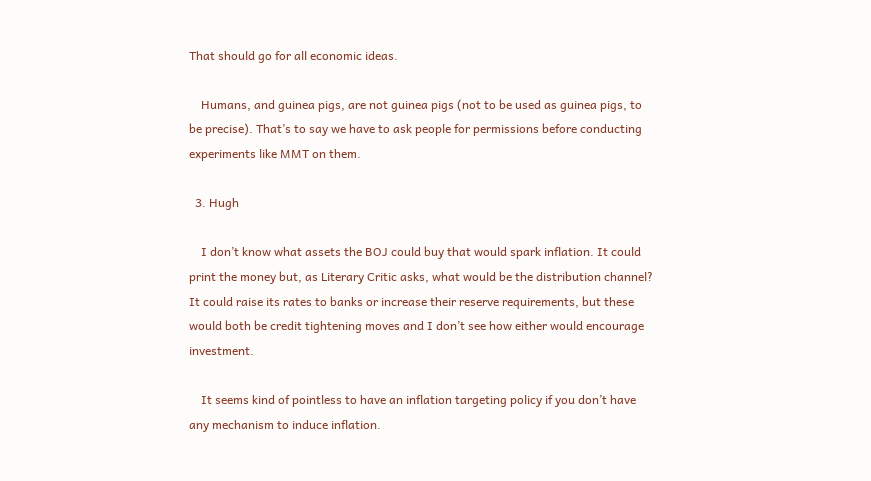That should go for all economic ideas.

    Humans, and guinea pigs, are not guinea pigs (not to be used as guinea pigs, to be precise). That’s to say we have to ask people for permissions before conducting experiments like MMT on them.

  3. Hugh

    I don’t know what assets the BOJ could buy that would spark inflation. It could print the money but, as Literary Critic asks, what would be the distribution channel? It could raise its rates to banks or increase their reserve requirements, but these would both be credit tightening moves and I don’t see how either would encourage investment.

    It seems kind of pointless to have an inflation targeting policy if you don’t have any mechanism to induce inflation.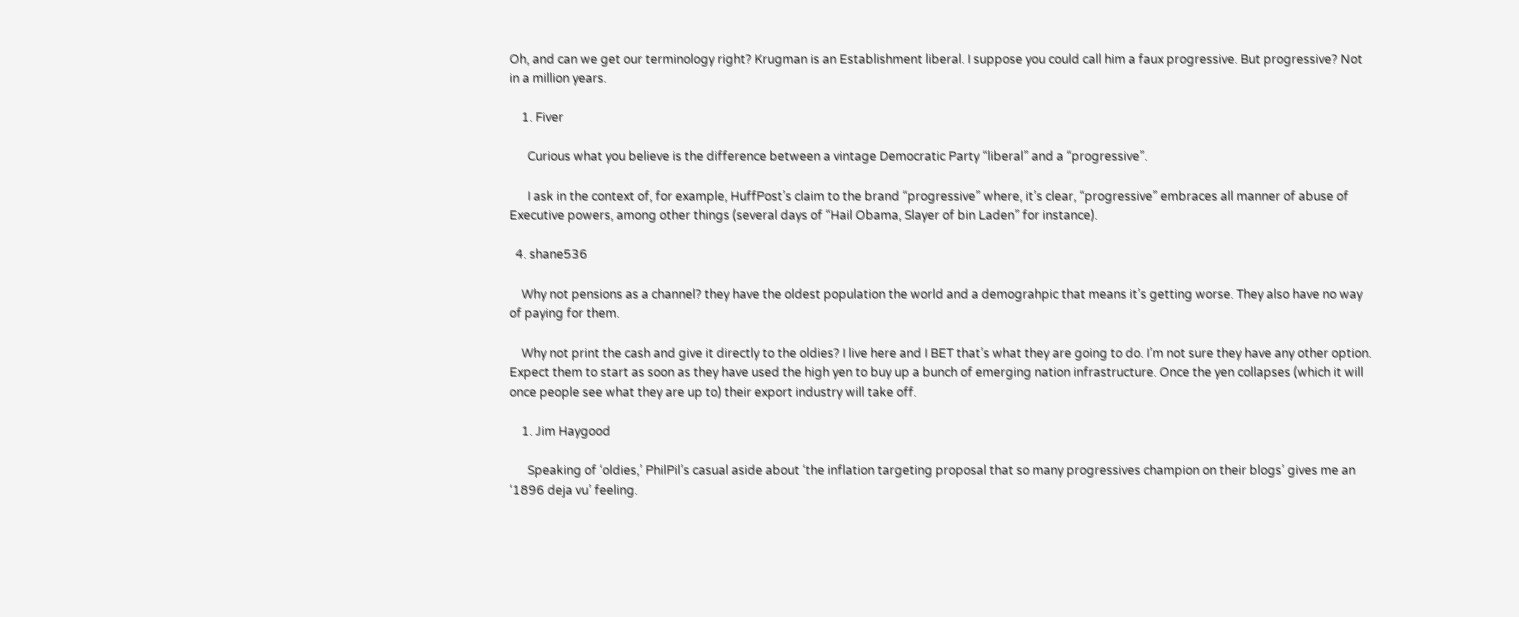Oh, and can we get our terminology right? Krugman is an Establishment liberal. I suppose you could call him a faux progressive. But progressive? Not in a million years.

    1. Fiver

      Curious what you believe is the difference between a vintage Democratic Party “liberal” and a “progressive”.

      I ask in the context of, for example, HuffPost’s claim to the brand “progressive” where, it’s clear, “progressive” embraces all manner of abuse of Executive powers, among other things (several days of “Hail Obama, Slayer of bin Laden” for instance).

  4. shane536

    Why not pensions as a channel? they have the oldest population the world and a demograhpic that means it’s getting worse. They also have no way of paying for them.

    Why not print the cash and give it directly to the oldies? I live here and I BET that’s what they are going to do. I’m not sure they have any other option. Expect them to start as soon as they have used the high yen to buy up a bunch of emerging nation infrastructure. Once the yen collapses (which it will once people see what they are up to) their export industry will take off.

    1. Jim Haygood

      Speaking of ‘oldies,’ PhilPil’s casual aside about ‘the inflation targeting proposal that so many progressives champion on their blogs’ gives me an ‘1896 deja vu’ feeling.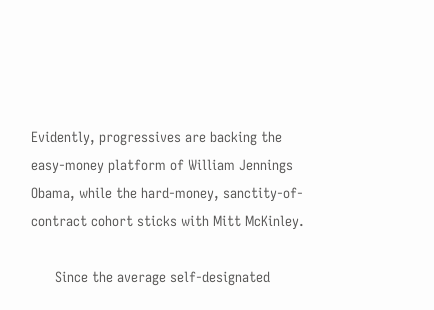Evidently, progressives are backing the easy-money platform of William Jennings Obama, while the hard-money, sanctity-of-contract cohort sticks with Mitt McKinley.

      Since the average self-designated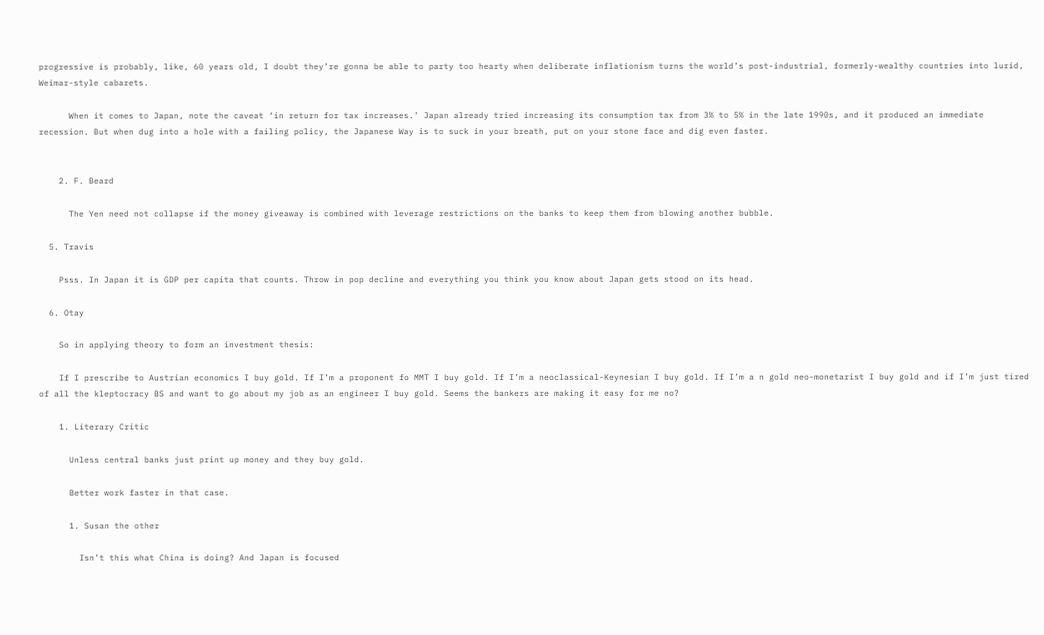progressive is probably, like, 60 years old, I doubt they’re gonna be able to party too hearty when deliberate inflationism turns the world’s post-industrial, formerly-wealthy countries into lurid, Weimar-style cabarets.

      When it comes to Japan, note the caveat ‘in return for tax increases.’ Japan already tried increasing its consumption tax from 3% to 5% in the late 1990s, and it produced an immediate recession. But when dug into a hole with a failing policy, the Japanese Way is to suck in your breath, put on your stone face and dig even faster.


    2. F. Beard

      The Yen need not collapse if the money giveaway is combined with leverage restrictions on the banks to keep them from blowing another bubble.

  5. Travis

    Psss. In Japan it is GDP per capita that counts. Throw in pop decline and everything you think you know about Japan gets stood on its head.

  6. Otay

    So in applying theory to form an investment thesis:

    If I prescribe to Austrian economics I buy gold. If I’m a proponent fo MMT I buy gold. If I’m a neoclassical-Keynesian I buy gold. If I’m a n gold neo-monetarist I buy gold and if I’m just tired of all the kleptocracy BS and want to go about my job as an engineer I buy gold. Seems the bankers are making it easy for me no?

    1. Literary Critic

      Unless central banks just print up money and they buy gold.

      Better work faster in that case.

      1. Susan the other

        Isn’t this what China is doing? And Japan is focused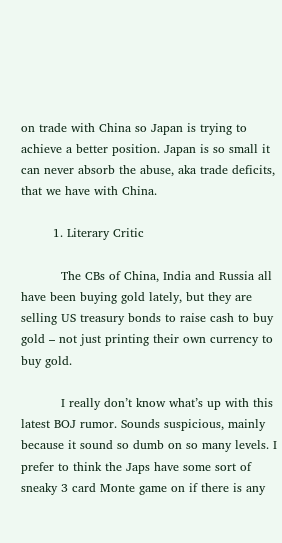on trade with China so Japan is trying to achieve a better position. Japan is so small it can never absorb the abuse, aka trade deficits, that we have with China.

        1. Literary Critic

          The CBs of China, India and Russia all have been buying gold lately, but they are selling US treasury bonds to raise cash to buy gold – not just printing their own currency to buy gold.

          I really don’t know what’s up with this latest BOJ rumor. Sounds suspicious, mainly because it sound so dumb on so many levels. I prefer to think the Japs have some sort of sneaky 3 card Monte game on if there is any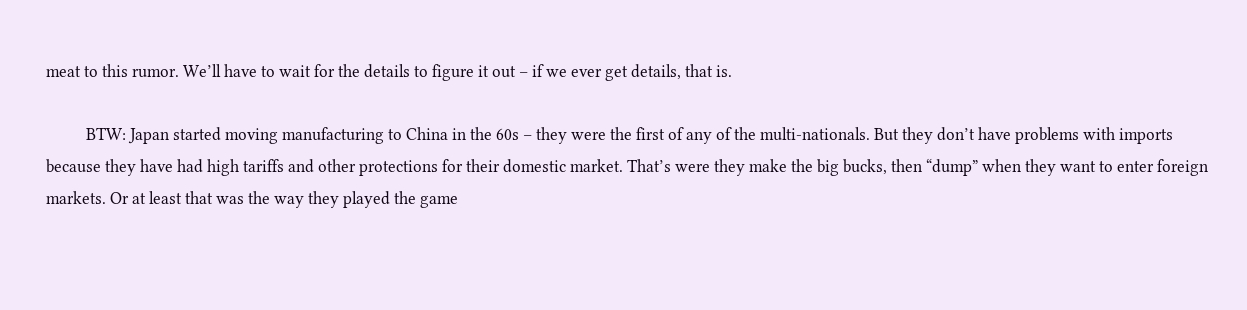meat to this rumor. We’ll have to wait for the details to figure it out – if we ever get details, that is.

          BTW: Japan started moving manufacturing to China in the 60s – they were the first of any of the multi-nationals. But they don’t have problems with imports because they have had high tariffs and other protections for their domestic market. That’s were they make the big bucks, then “dump” when they want to enter foreign markets. Or at least that was the way they played the game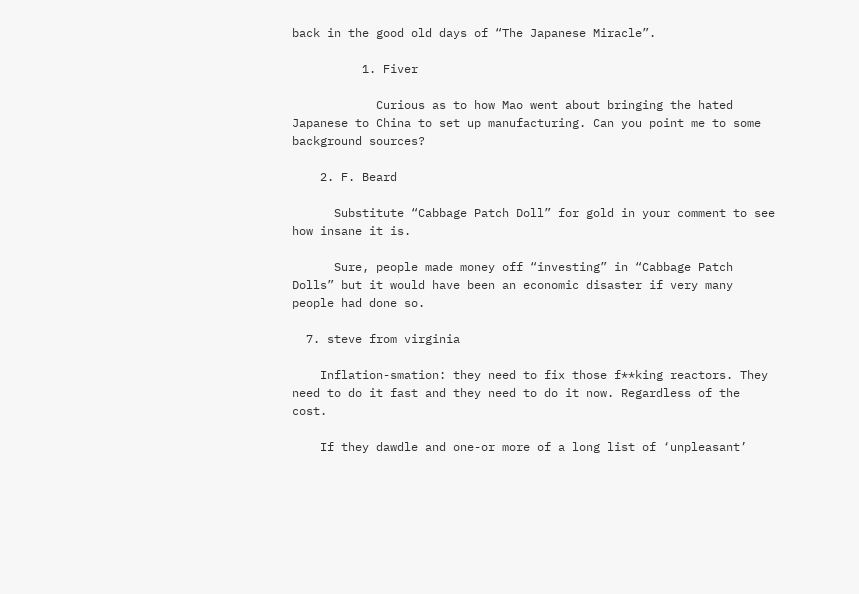back in the good old days of “The Japanese Miracle”.

          1. Fiver

            Curious as to how Mao went about bringing the hated Japanese to China to set up manufacturing. Can you point me to some background sources?

    2. F. Beard

      Substitute “Cabbage Patch Doll” for gold in your comment to see how insane it is.

      Sure, people made money off “investing” in “Cabbage Patch Dolls” but it would have been an economic disaster if very many people had done so.

  7. steve from virginia

    Inflation-smation: they need to fix those f**king reactors. They need to do it fast and they need to do it now. Regardless of the cost.

    If they dawdle and one-or more of a long list of ‘unpleasant’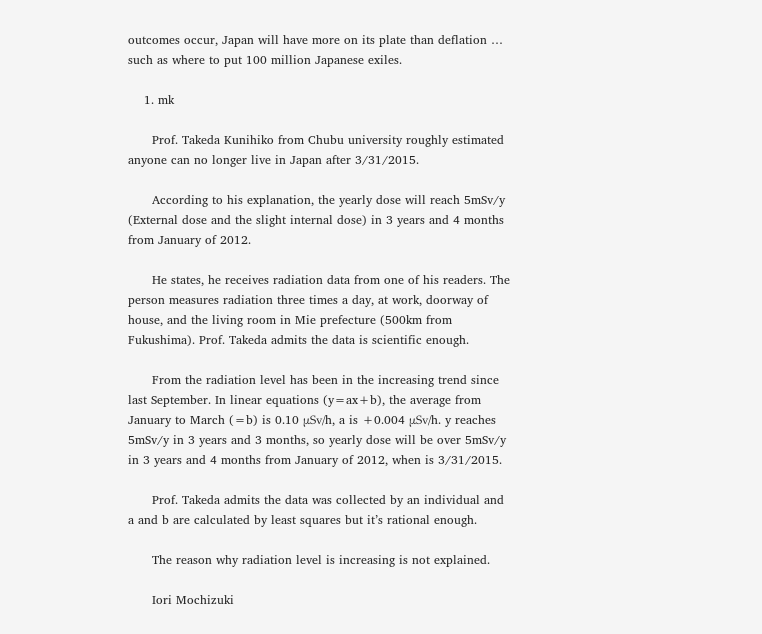outcomes occur, Japan will have more on its plate than deflation … such as where to put 100 million Japanese exiles.

    1. mk

      Prof. Takeda Kunihiko from Chubu university roughly estimated anyone can no longer live in Japan after 3/31/2015.

      According to his explanation, the yearly dose will reach 5mSv/y (External dose and the slight internal dose) in 3 years and 4 months from January of 2012.

      He states, he receives radiation data from one of his readers. The person measures radiation three times a day, at work, doorway of house, and the living room in Mie prefecture (500km from Fukushima). Prof. Takeda admits the data is scientific enough.

      From the radiation level has been in the increasing trend since last September. In linear equations (y=ax+b), the average from January to March (=b) is 0.10 μSv/h, a is +0.004 μSv/h. y reaches 5mSv/y in 3 years and 3 months, so yearly dose will be over 5mSv/y in 3 years and 4 months from January of 2012, when is 3/31/2015.

      Prof. Takeda admits the data was collected by an individual and a and b are calculated by least squares but it’s rational enough.

      The reason why radiation level is increasing is not explained.

      Iori Mochizuki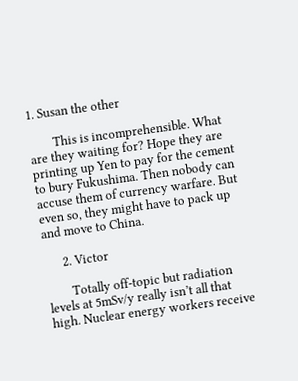1. Susan the other

        This is incomprehensible. What are they waiting for? Hope they are printing up Yen to pay for the cement to bury Fukushima. Then nobody can accuse them of currency warfare. But even so, they might have to pack up and move to China.

      2. Victor

        Totally off-topic but radiation levels at 5mSv/y really isn’t all that high. Nuclear energy workers receive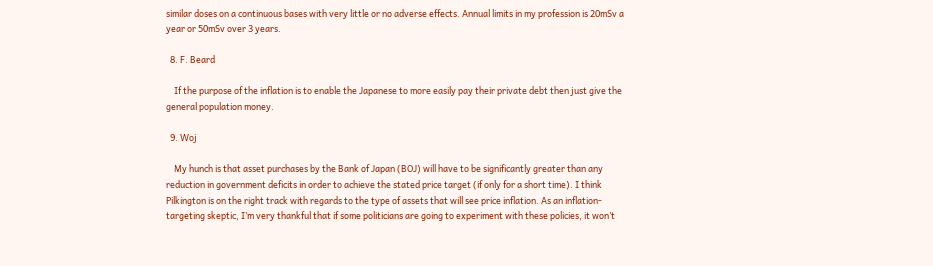similar doses on a continuous bases with very little or no adverse effects. Annual limits in my profession is 20mSv a year or 50mSv over 3 years.

  8. F. Beard

    If the purpose of the inflation is to enable the Japanese to more easily pay their private debt then just give the general population money.

  9. Woj

    My hunch is that asset purchases by the Bank of Japan (BOJ) will have to be significantly greater than any reduction in government deficits in order to achieve the stated price target (if only for a short time). I think Pilkington is on the right track with regards to the type of assets that will see price inflation. As an inflation-targeting skeptic, I’m very thankful that if some politicians are going to experiment with these policies, it won’t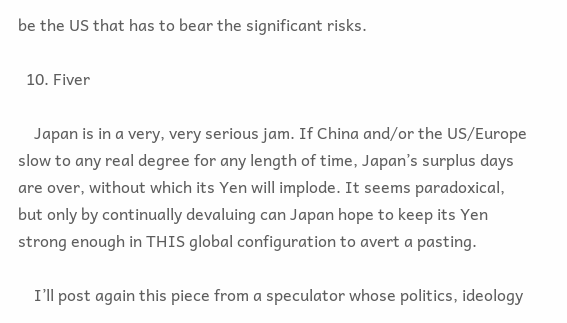be the US that has to bear the significant risks.

  10. Fiver

    Japan is in a very, very serious jam. If China and/or the US/Europe slow to any real degree for any length of time, Japan’s surplus days are over, without which its Yen will implode. It seems paradoxical, but only by continually devaluing can Japan hope to keep its Yen strong enough in THIS global configuration to avert a pasting.

    I’ll post again this piece from a speculator whose politics, ideology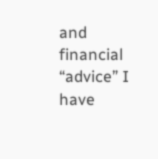and financial “advice” I have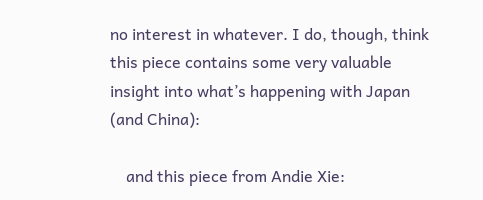no interest in whatever. I do, though, think this piece contains some very valuable insight into what’s happening with Japan (and China):

    and this piece from Andie Xie: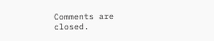Comments are closed.